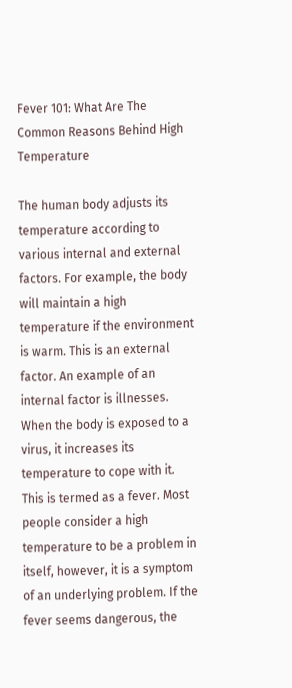Fever 101: What Are The Common Reasons Behind High Temperature

The human body adjusts its temperature according to various internal and external factors. For example, the body will maintain a high temperature if the environment is warm. This is an external factor. An example of an internal factor is illnesses. When the body is exposed to a virus, it increases its temperature to cope with it. This is termed as a fever. Most people consider a high temperature to be a problem in itself, however, it is a symptom of an underlying problem. If the fever seems dangerous, the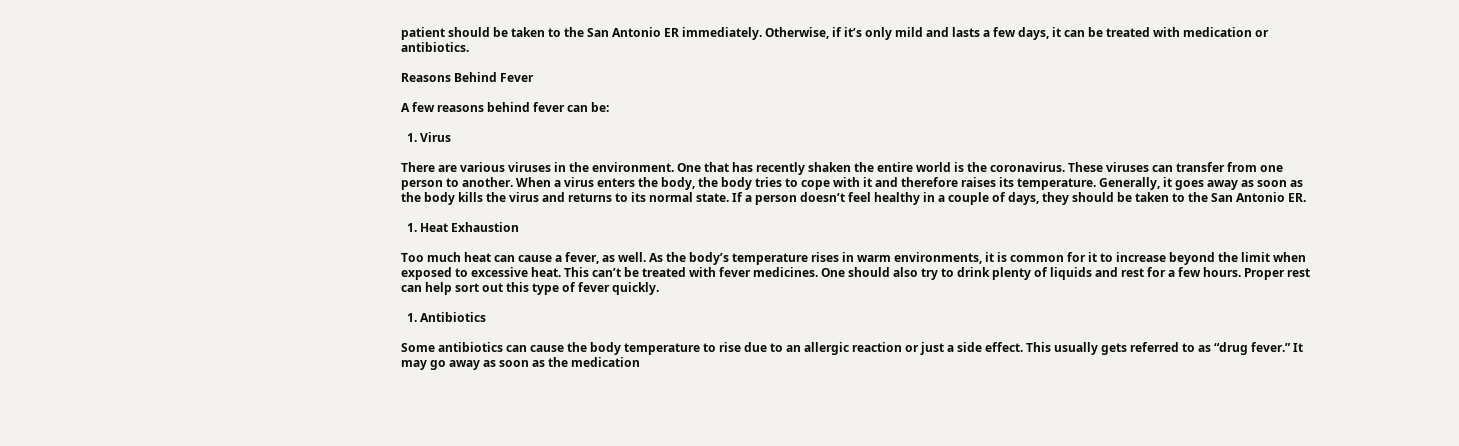patient should be taken to the San Antonio ER immediately. Otherwise, if it’s only mild and lasts a few days, it can be treated with medication or antibiotics.

Reasons Behind Fever

A few reasons behind fever can be:

  1. Virus

There are various viruses in the environment. One that has recently shaken the entire world is the coronavirus. These viruses can transfer from one person to another. When a virus enters the body, the body tries to cope with it and therefore raises its temperature. Generally, it goes away as soon as the body kills the virus and returns to its normal state. If a person doesn’t feel healthy in a couple of days, they should be taken to the San Antonio ER.

  1. Heat Exhaustion

Too much heat can cause a fever, as well. As the body’s temperature rises in warm environments, it is common for it to increase beyond the limit when exposed to excessive heat. This can’t be treated with fever medicines. One should also try to drink plenty of liquids and rest for a few hours. Proper rest can help sort out this type of fever quickly.

  1. Antibiotics

Some antibiotics can cause the body temperature to rise due to an allergic reaction or just a side effect. This usually gets referred to as “drug fever.” It may go away as soon as the medication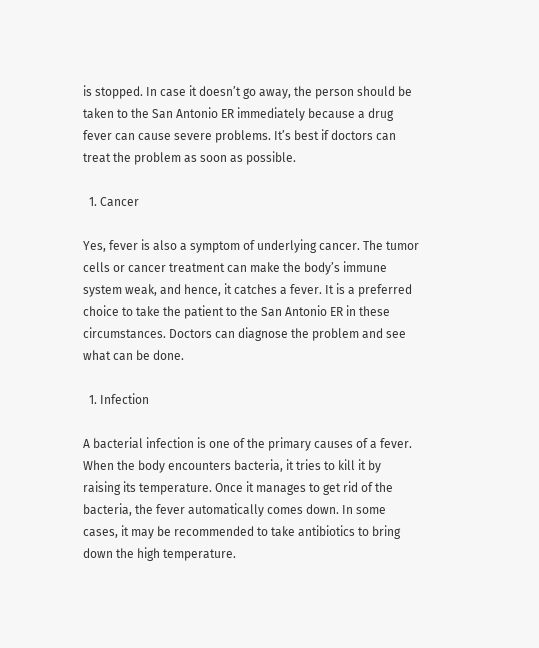is stopped. In case it doesn’t go away, the person should be taken to the San Antonio ER immediately because a drug fever can cause severe problems. It’s best if doctors can treat the problem as soon as possible.

  1. Cancer

Yes, fever is also a symptom of underlying cancer. The tumor cells or cancer treatment can make the body’s immune system weak, and hence, it catches a fever. It is a preferred choice to take the patient to the San Antonio ER in these circumstances. Doctors can diagnose the problem and see what can be done.

  1. Infection

A bacterial infection is one of the primary causes of a fever. When the body encounters bacteria, it tries to kill it by raising its temperature. Once it manages to get rid of the bacteria, the fever automatically comes down. In some cases, it may be recommended to take antibiotics to bring down the high temperature.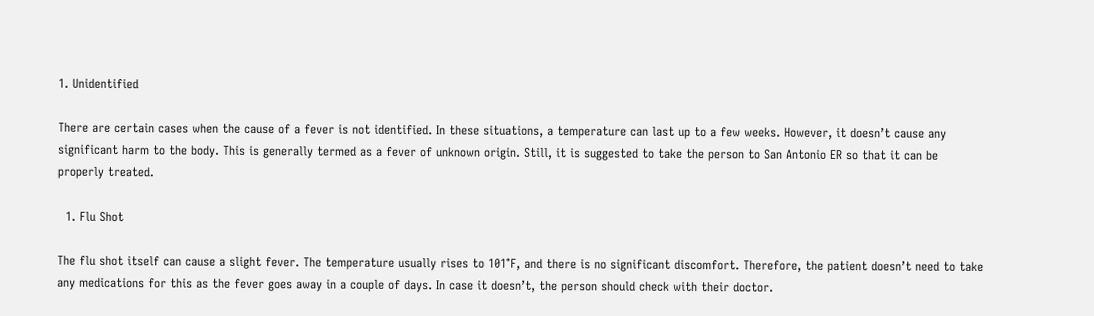1. Unidentified

There are certain cases when the cause of a fever is not identified. In these situations, a temperature can last up to a few weeks. However, it doesn’t cause any significant harm to the body. This is generally termed as a fever of unknown origin. Still, it is suggested to take the person to San Antonio ER so that it can be properly treated.

  1. Flu Shot

The flu shot itself can cause a slight fever. The temperature usually rises to 101°F, and there is no significant discomfort. Therefore, the patient doesn’t need to take any medications for this as the fever goes away in a couple of days. In case it doesn’t, the person should check with their doctor.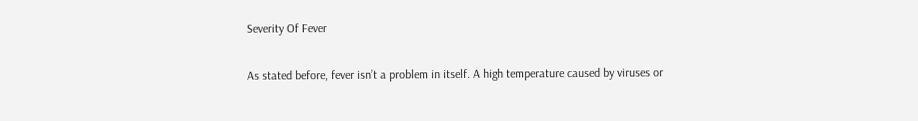Severity Of Fever

As stated before, fever isn’t a problem in itself. A high temperature caused by viruses or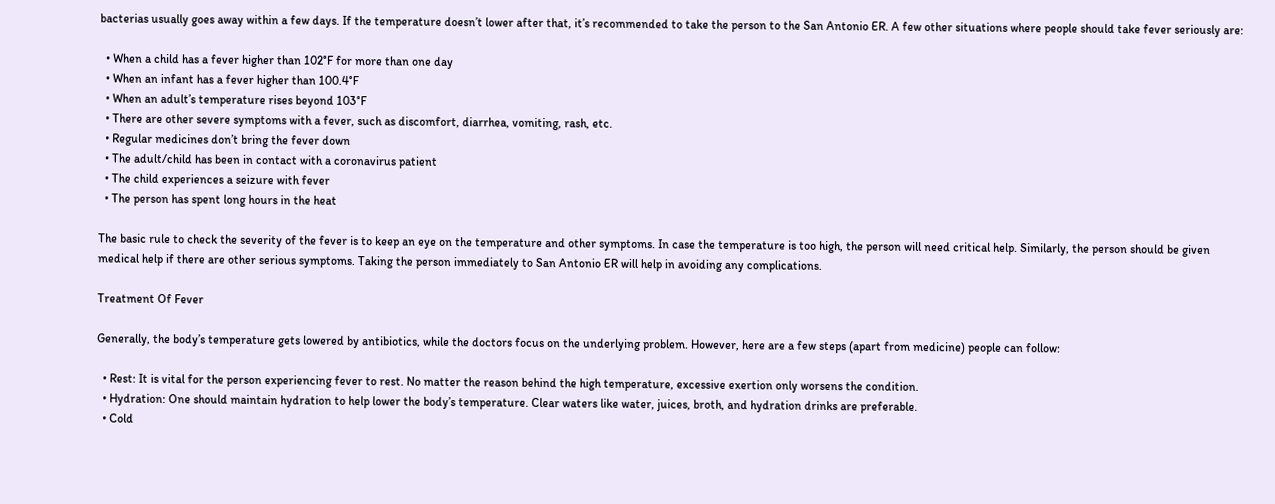bacterias usually goes away within a few days. If the temperature doesn’t lower after that, it’s recommended to take the person to the San Antonio ER. A few other situations where people should take fever seriously are:

  • When a child has a fever higher than 102°F for more than one day
  • When an infant has a fever higher than 100.4°F
  • When an adult’s temperature rises beyond 103°F
  • There are other severe symptoms with a fever, such as discomfort, diarrhea, vomiting, rash, etc.
  • Regular medicines don’t bring the fever down
  • The adult/child has been in contact with a coronavirus patient
  • The child experiences a seizure with fever
  • The person has spent long hours in the heat

The basic rule to check the severity of the fever is to keep an eye on the temperature and other symptoms. In case the temperature is too high, the person will need critical help. Similarly, the person should be given medical help if there are other serious symptoms. Taking the person immediately to San Antonio ER will help in avoiding any complications.

Treatment Of Fever

Generally, the body’s temperature gets lowered by antibiotics, while the doctors focus on the underlying problem. However, here are a few steps (apart from medicine) people can follow:

  • Rest: It is vital for the person experiencing fever to rest. No matter the reason behind the high temperature, excessive exertion only worsens the condition.
  • Hydration: One should maintain hydration to help lower the body’s temperature. Clear waters like water, juices, broth, and hydration drinks are preferable.
  • Cold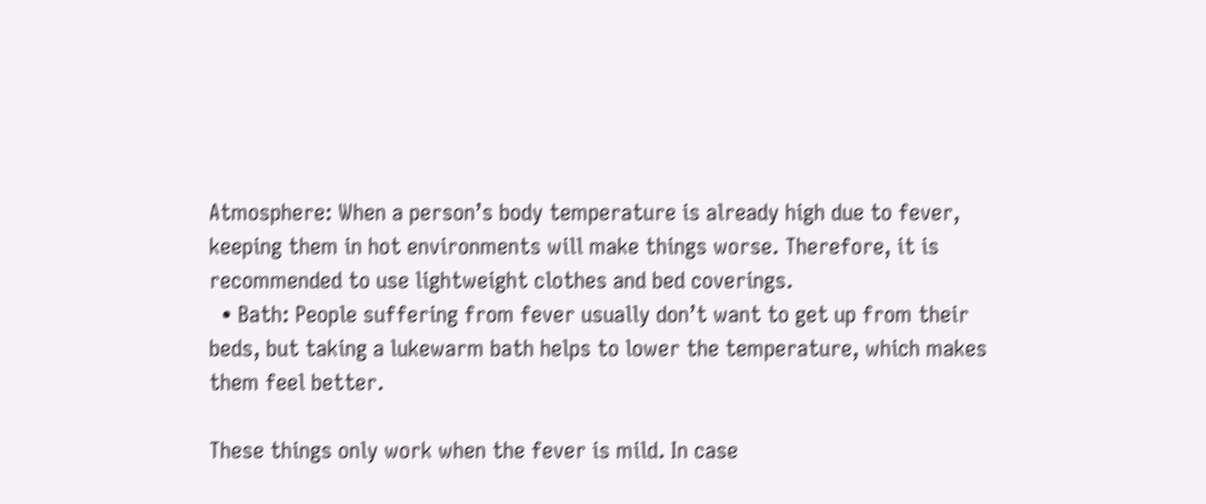Atmosphere: When a person’s body temperature is already high due to fever, keeping them in hot environments will make things worse. Therefore, it is recommended to use lightweight clothes and bed coverings.
  • Bath: People suffering from fever usually don’t want to get up from their beds, but taking a lukewarm bath helps to lower the temperature, which makes them feel better.

These things only work when the fever is mild. In case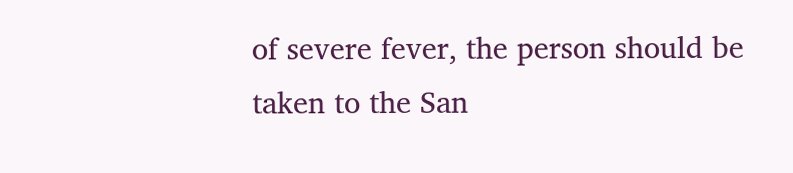of severe fever, the person should be taken to the San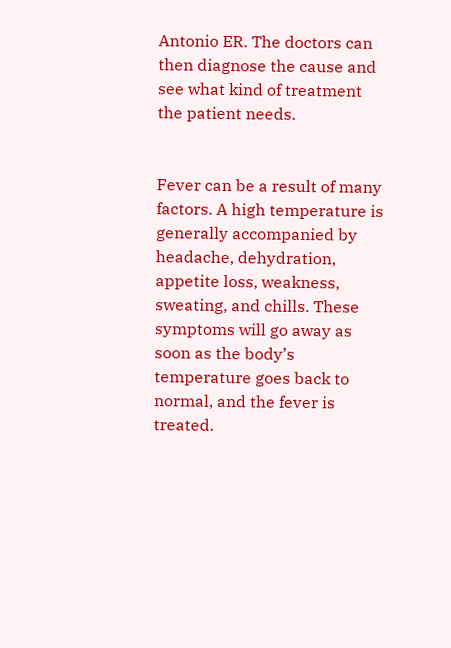Antonio ER. The doctors can then diagnose the cause and see what kind of treatment the patient needs.


Fever can be a result of many factors. A high temperature is generally accompanied by headache, dehydration, appetite loss, weakness, sweating, and chills. These symptoms will go away as soon as the body’s temperature goes back to normal, and the fever is treated.